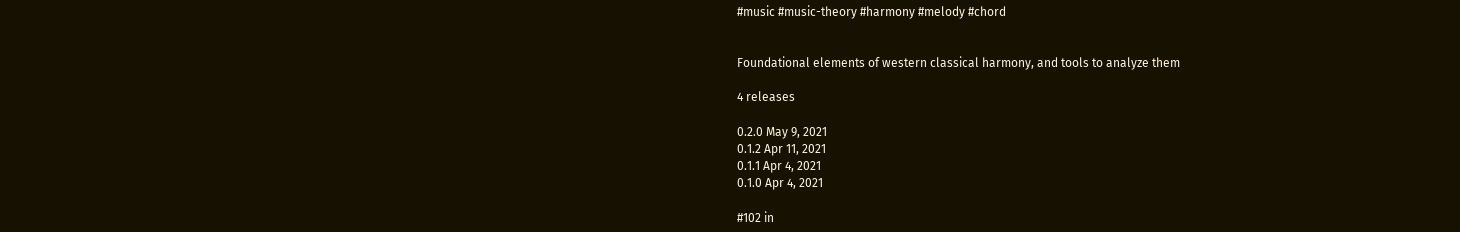#music #music-theory #harmony #melody #chord


Foundational elements of western classical harmony, and tools to analyze them

4 releases

0.2.0 May 9, 2021
0.1.2 Apr 11, 2021
0.1.1 Apr 4, 2021
0.1.0 Apr 4, 2021

#102 in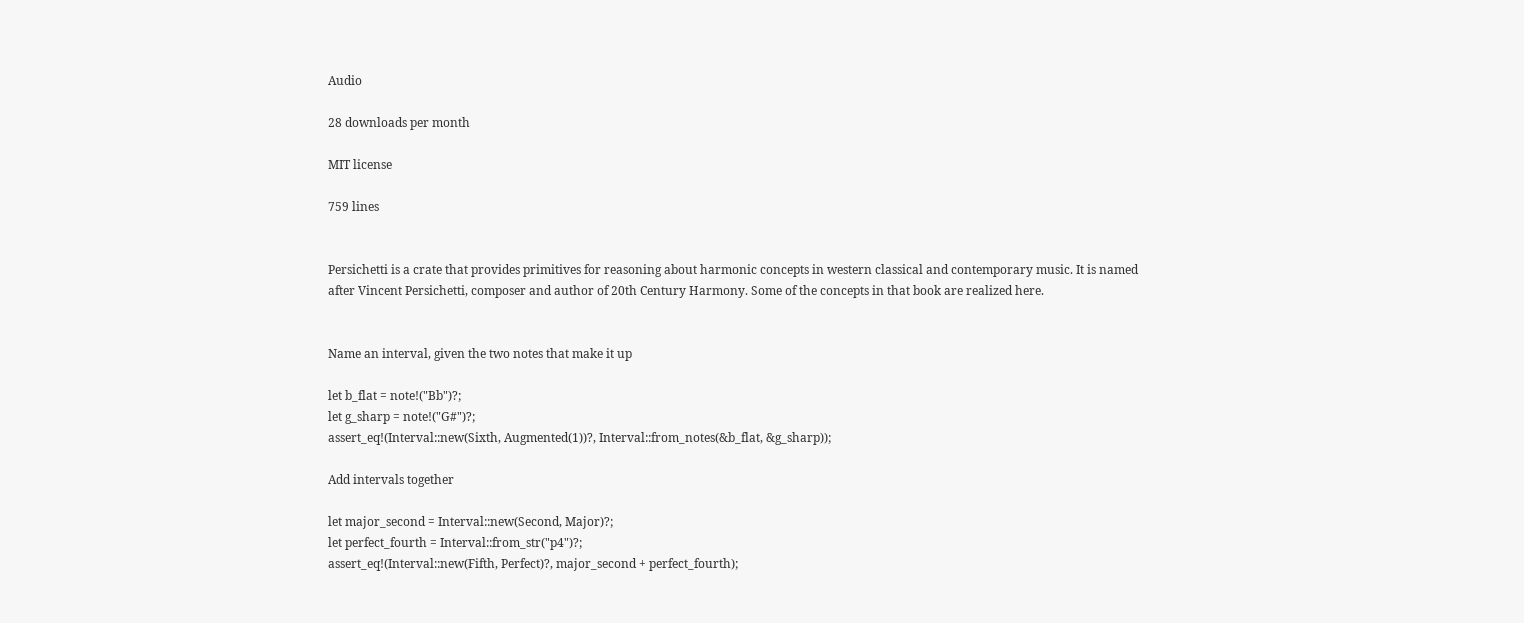Audio

28 downloads per month

MIT license

759 lines


Persichetti is a crate that provides primitives for reasoning about harmonic concepts in western classical and contemporary music. It is named after Vincent Persichetti, composer and author of 20th Century Harmony. Some of the concepts in that book are realized here.


Name an interval, given the two notes that make it up

let b_flat = note!("Bb")?;
let g_sharp = note!("G#")?;
assert_eq!(Interval::new(Sixth, Augmented(1))?, Interval::from_notes(&b_flat, &g_sharp));

Add intervals together

let major_second = Interval::new(Second, Major)?;
let perfect_fourth = Interval::from_str("p4")?;
assert_eq!(Interval::new(Fifth, Perfect)?, major_second + perfect_fourth);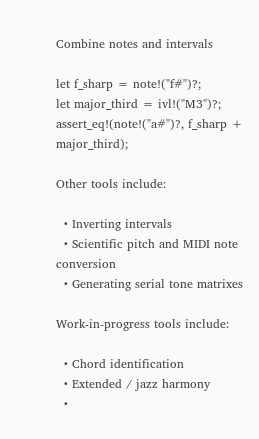Combine notes and intervals

let f_sharp = note!("f#")?;
let major_third = ivl!("M3")?;
assert_eq!(note!("a#")?, f_sharp + major_third);

Other tools include:

  • Inverting intervals
  • Scientific pitch and MIDI note conversion
  • Generating serial tone matrixes

Work-in-progress tools include:

  • Chord identification
  • Extended / jazz harmony
  •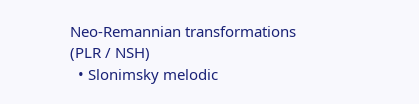Neo-Remannian transformations (PLR / NSH)
  • Slonimsky melodic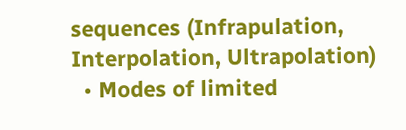sequences (Infrapulation, Interpolation, Ultrapolation)
  • Modes of limited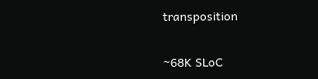transposition


~68K SLoC